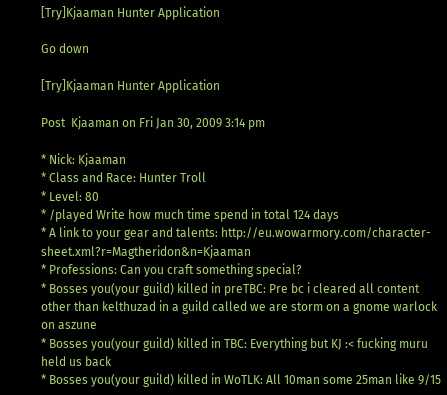[Try]Kjaaman Hunter Application

Go down

[Try]Kjaaman Hunter Application

Post  Kjaaman on Fri Jan 30, 2009 3:14 pm

* Nick: Kjaaman
* Class and Race: Hunter Troll
* Level: 80
* /played Write how much time spend in total 124 days
* A link to your gear and talents: http://eu.wowarmory.com/character-sheet.xml?r=Magtheridon&n=Kjaaman
* Professions: Can you craft something special?
* Bosses you(your guild) killed in preTBC: Pre bc i cleared all content other than kelthuzad in a guild called we are storm on a gnome warlock on aszune
* Bosses you(your guild) killed in TBC: Everything but KJ :< fucking muru held us back
* Bosses you(your guild) killed in WoTLK: All 10man some 25man like 9/15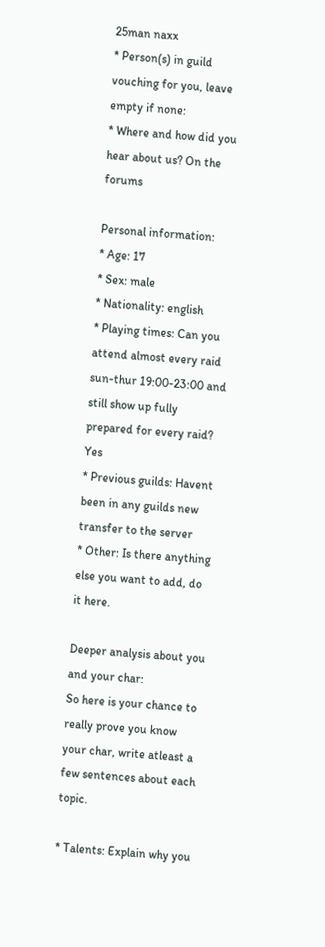25man naxx
* Person(s) in guild vouching for you, leave empty if none:
* Where and how did you hear about us? On the forums

Personal information:
* Age: 17
* Sex: male
* Nationality: english
* Playing times: Can you attend almost every raid sun-thur 19:00-23:00 and still show up fully prepared for every raid? Yes
* Previous guilds: Havent been in any guilds new transfer to the server
* Other: Is there anything else you want to add, do it here.

Deeper analysis about you and your char:
So here is your chance to really prove you know your char, write atleast a few sentences about each topic.

* Talents: Explain why you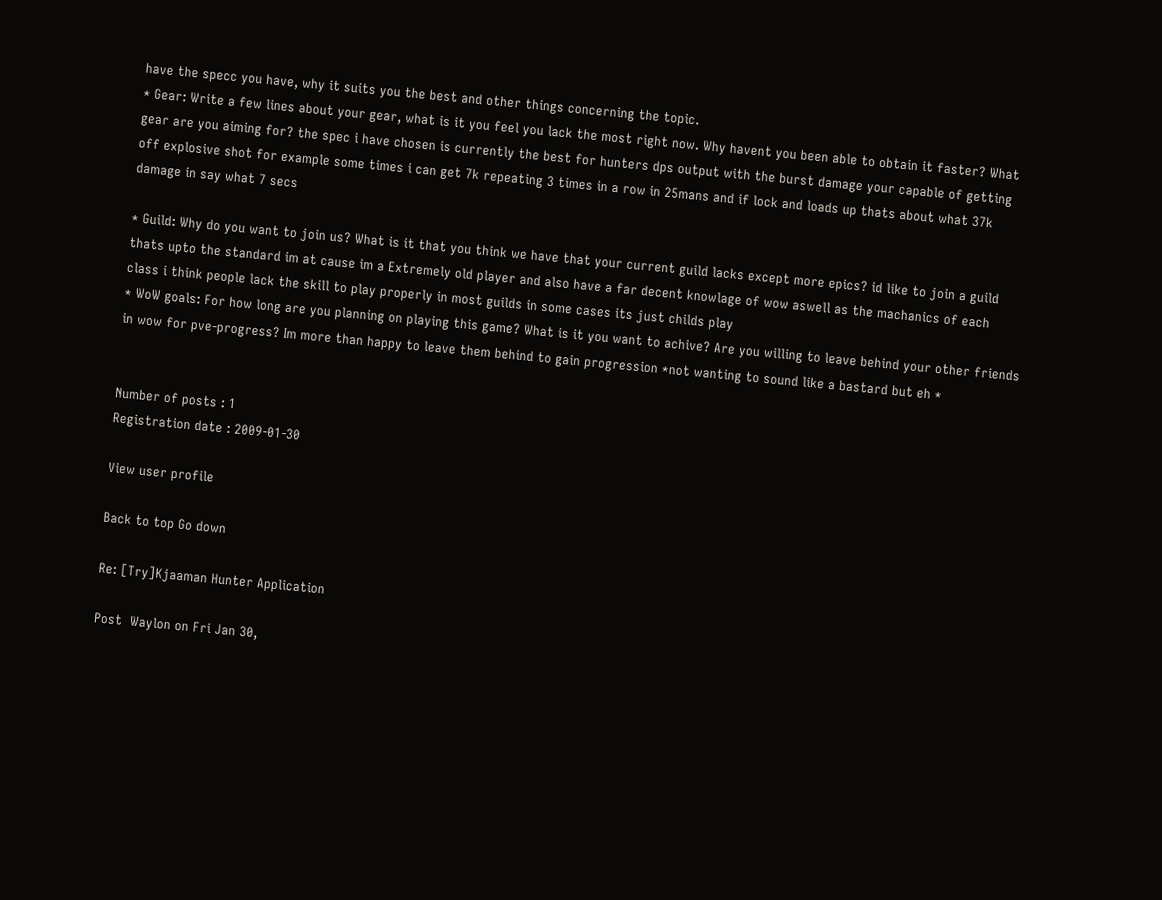have the specc you have, why it suits you the best and other things concerning the topic.
* Gear: Write a few lines about your gear, what is it you feel you lack the most right now. Why havent you been able to obtain it faster? What gear are you aiming for? the spec i have chosen is currently the best for hunters dps output with the burst damage your capable of getting off explosive shot for example some times i can get 7k repeating 3 times in a row in 25mans and if lock and loads up thats about what 37k damage in say what 7 secs

* Guild: Why do you want to join us? What is it that you think we have that your current guild lacks except more epics? id like to join a guild thats upto the standard im at cause im a Extremely old player and also have a far decent knowlage of wow aswell as the machanics of each class i think people lack the skill to play properly in most guilds in some cases its just childs play
* WoW goals: For how long are you planning on playing this game? What is it you want to achive? Are you willing to leave behind your other friends in wow for pve-progress? Im more than happy to leave them behind to gain progression *not wanting to sound like a bastard but eh *


Number of posts : 1
Registration date : 2009-01-30

View user profile

Back to top Go down

Re: [Try]Kjaaman Hunter Application

Post  Waylon on Fri Jan 30,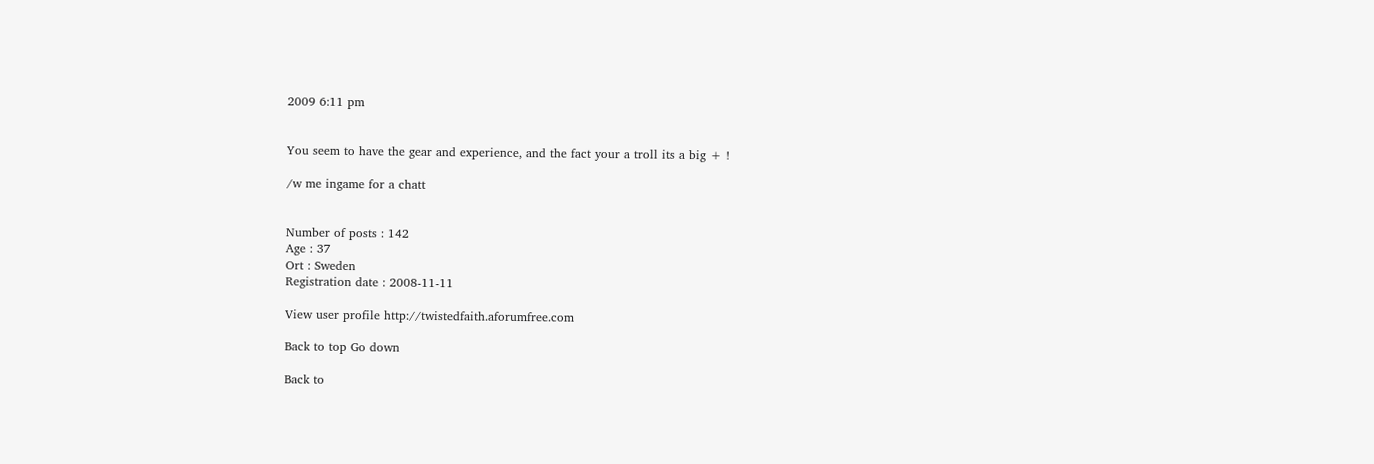2009 6:11 pm


You seem to have the gear and experience, and the fact your a troll its a big + !

/w me ingame for a chatt


Number of posts : 142
Age : 37
Ort : Sweden
Registration date : 2008-11-11

View user profile http://twistedfaith.aforumfree.com

Back to top Go down

Back to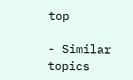top

- Similar topics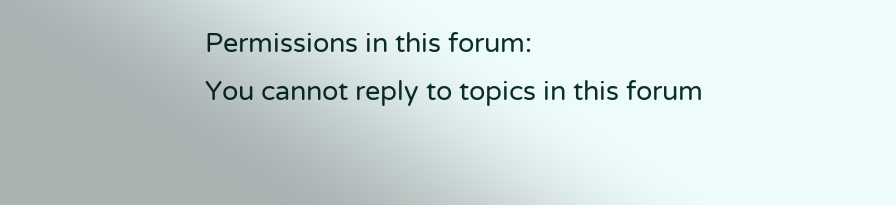Permissions in this forum:
You cannot reply to topics in this forum